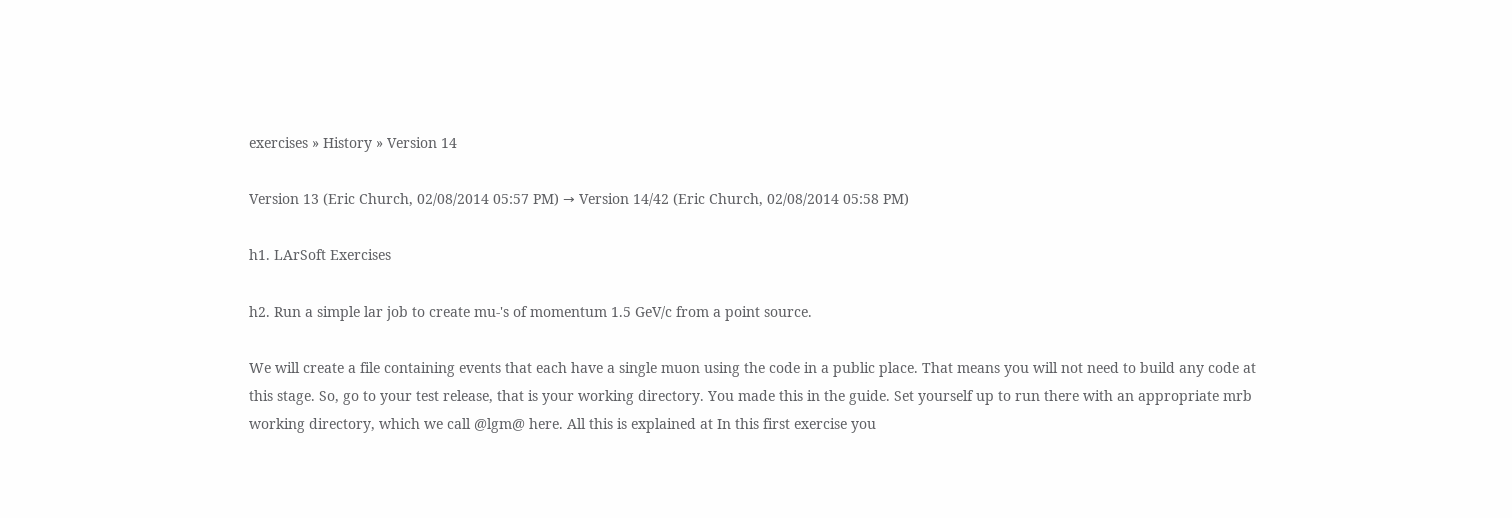exercises » History » Version 14

Version 13 (Eric Church, 02/08/2014 05:57 PM) → Version 14/42 (Eric Church, 02/08/2014 05:58 PM)

h1. LArSoft Exercises

h2. Run a simple lar job to create mu-'s of momentum 1.5 GeV/c from a point source.

We will create a file containing events that each have a single muon using the code in a public place. That means you will not need to build any code at this stage. So, go to your test release, that is your working directory. You made this in the guide. Set yourself up to run there with an appropriate mrb working directory, which we call @lgm@ here. All this is explained at In this first exercise you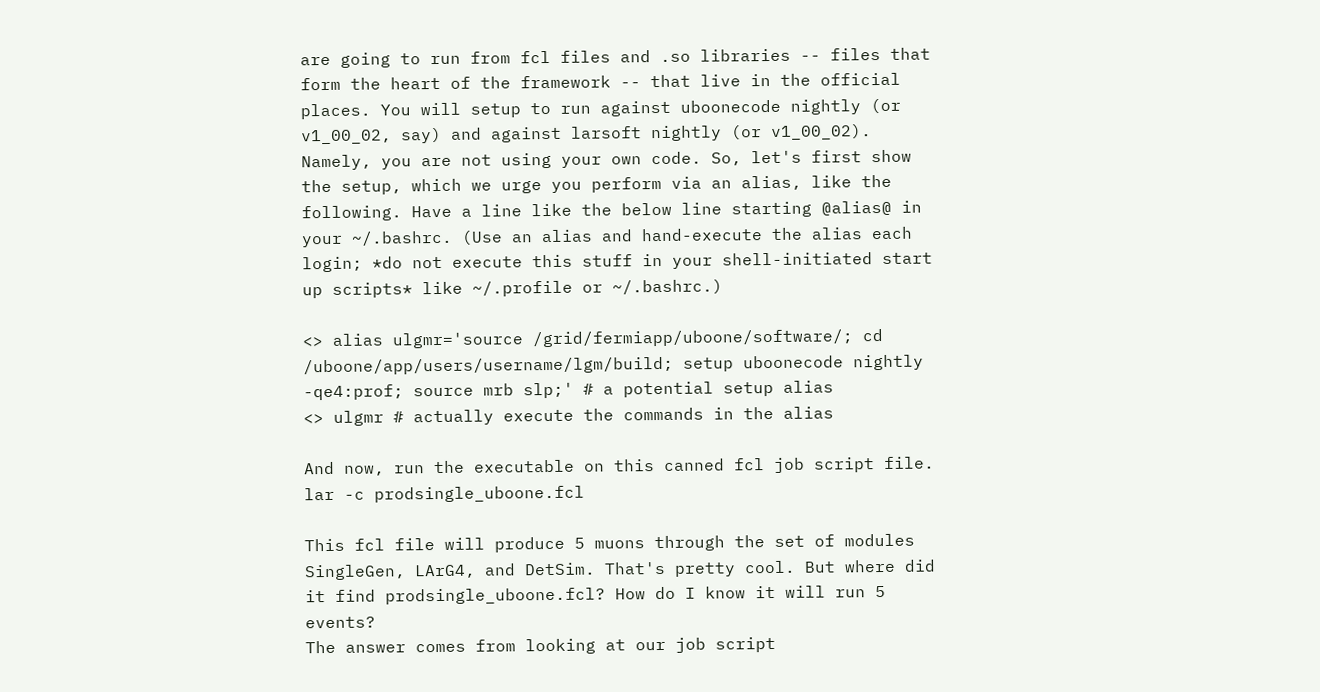are going to run from fcl files and .so libraries -- files that form the heart of the framework -- that live in the official places. You will setup to run against uboonecode nightly (or v1_00_02, say) and against larsoft nightly (or v1_00_02). Namely, you are not using your own code. So, let's first show the setup, which we urge you perform via an alias, like the following. Have a line like the below line starting @alias@ in your ~/.bashrc. (Use an alias and hand-execute the alias each login; *do not execute this stuff in your shell-initiated start up scripts* like ~/.profile or ~/.bashrc.)

<> alias ulgmr='source /grid/fermiapp/uboone/software/; cd /uboone/app/users/username/lgm/build; setup uboonecode nightly -qe4:prof; source mrb slp;' # a potential setup alias
<> ulgmr # actually execute the commands in the alias

And now, run the executable on this canned fcl job script file.
lar -c prodsingle_uboone.fcl

This fcl file will produce 5 muons through the set of modules SingleGen, LArG4, and DetSim. That's pretty cool. But where did it find prodsingle_uboone.fcl? How do I know it will run 5 events?
The answer comes from looking at our job script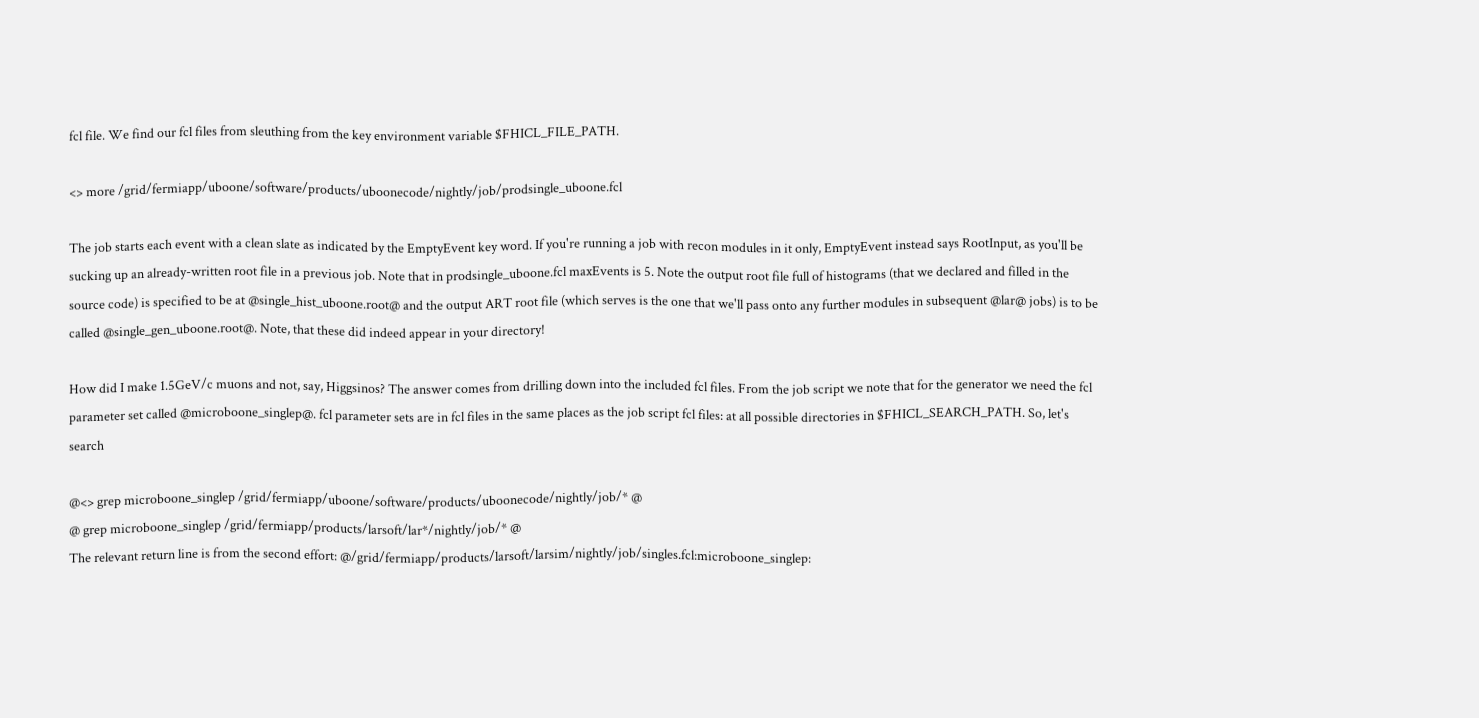fcl file. We find our fcl files from sleuthing from the key environment variable $FHICL_FILE_PATH.

<> more /grid/fermiapp/uboone/software/products/uboonecode/nightly/job/prodsingle_uboone.fcl

The job starts each event with a clean slate as indicated by the EmptyEvent key word. If you're running a job with recon modules in it only, EmptyEvent instead says RootInput, as you'll be sucking up an already-written root file in a previous job. Note that in prodsingle_uboone.fcl maxEvents is 5. Note the output root file full of histograms (that we declared and filled in the source code) is specified to be at @single_hist_uboone.root@ and the output ART root file (which serves is the one that we'll pass onto any further modules in subsequent @lar@ jobs) is to be called @single_gen_uboone.root@. Note, that these did indeed appear in your directory!

How did I make 1.5GeV/c muons and not, say, Higgsinos? The answer comes from drilling down into the included fcl files. From the job script we note that for the generator we need the fcl parameter set called @microboone_singlep@. fcl parameter sets are in fcl files in the same places as the job script fcl files: at all possible directories in $FHICL_SEARCH_PATH. So, let's search

@<> grep microboone_singlep /grid/fermiapp/uboone/software/products/uboonecode/nightly/job/* @
@ grep microboone_singlep /grid/fermiapp/products/larsoft/lar*/nightly/job/* @
The relevant return line is from the second effort: @/grid/fermiapp/products/larsoft/larsim/nightly/job/singles.fcl:microboone_singlep: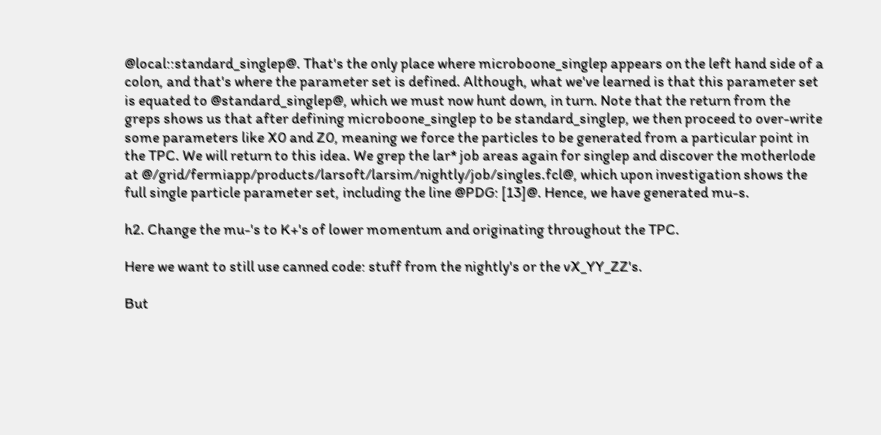@local::standard_singlep@. That's the only place where microboone_singlep appears on the left hand side of a colon, and that's where the parameter set is defined. Although, what we've learned is that this parameter set is equated to @standard_singlep@, which we must now hunt down, in turn. Note that the return from the greps shows us that after defining microboone_singlep to be standard_singlep, we then proceed to over-write some parameters like X0 and Z0, meaning we force the particles to be generated from a particular point in the TPC. We will return to this idea. We grep the lar* job areas again for singlep and discover the motherlode at @/grid/fermiapp/products/larsoft/larsim/nightly/job/singles.fcl@, which upon investigation shows the full single particle parameter set, including the line @PDG: [13]@. Hence, we have generated mu-s.

h2. Change the mu-'s to K+'s of lower momentum and originating throughout the TPC.

Here we want to still use canned code: stuff from the nightly's or the vX_YY_ZZ's.

But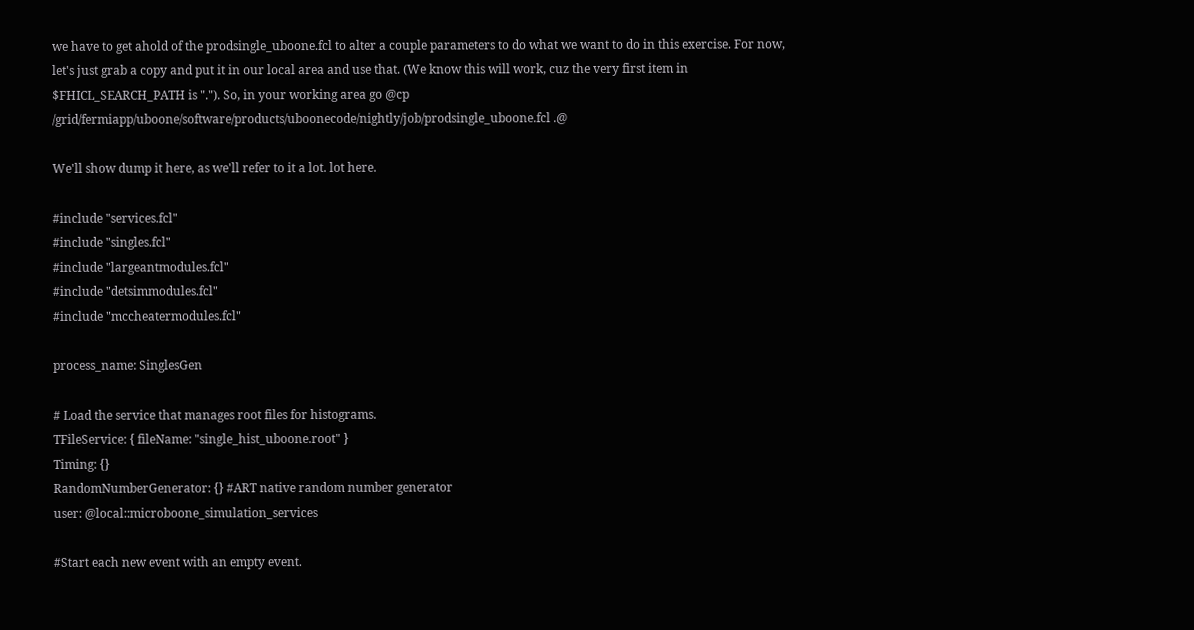we have to get ahold of the prodsingle_uboone.fcl to alter a couple parameters to do what we want to do in this exercise. For now, let's just grab a copy and put it in our local area and use that. (We know this will work, cuz the very first item in $FHICL_SEARCH_PATH is "."). So, in your working area go @cp /grid/fermiapp/uboone/software/products/uboonecode/nightly/job/prodsingle_uboone.fcl .@

We'll show dump it here, as we'll refer to it a lot. lot here.

#include "services.fcl"
#include "singles.fcl"
#include "largeantmodules.fcl"
#include "detsimmodules.fcl"
#include "mccheatermodules.fcl"

process_name: SinglesGen

# Load the service that manages root files for histograms.
TFileService: { fileName: "single_hist_uboone.root" }
Timing: {}
RandomNumberGenerator: {} #ART native random number generator
user: @local::microboone_simulation_services

#Start each new event with an empty event.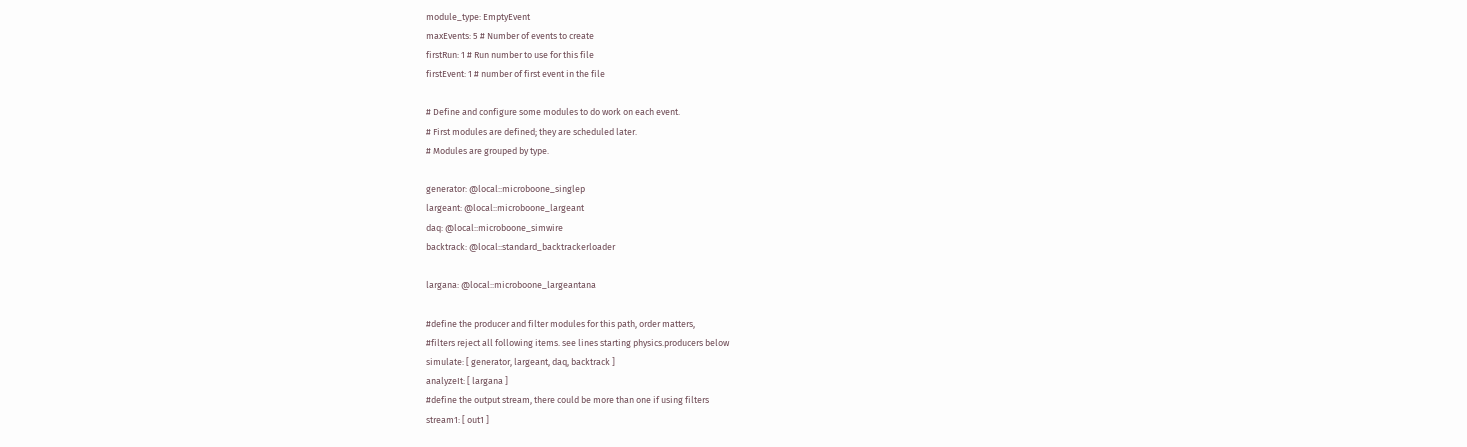module_type: EmptyEvent
maxEvents: 5 # Number of events to create
firstRun: 1 # Run number to use for this file
firstEvent: 1 # number of first event in the file

# Define and configure some modules to do work on each event.
# First modules are defined; they are scheduled later.
# Modules are grouped by type.

generator: @local::microboone_singlep
largeant: @local::microboone_largeant
daq: @local::microboone_simwire
backtrack: @local::standard_backtrackerloader

largana: @local::microboone_largeantana

#define the producer and filter modules for this path, order matters,
#filters reject all following items. see lines starting physics.producers below
simulate: [ generator, largeant, daq, backtrack ]
analyzeIt: [ largana ]
#define the output stream, there could be more than one if using filters
stream1: [ out1 ]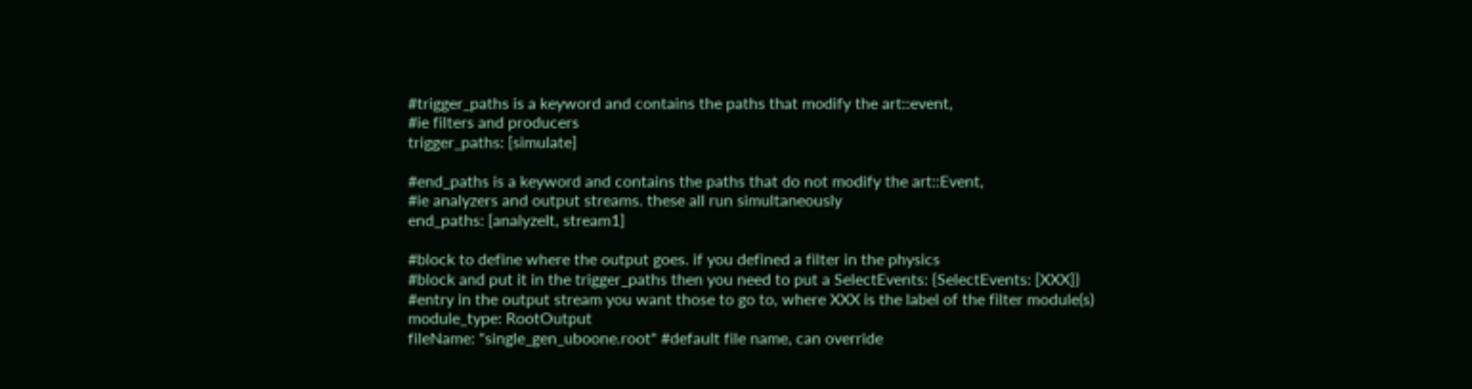#trigger_paths is a keyword and contains the paths that modify the art::event,
#ie filters and producers
trigger_paths: [simulate]

#end_paths is a keyword and contains the paths that do not modify the art::Event,
#ie analyzers and output streams. these all run simultaneously
end_paths: [analyzeIt, stream1]

#block to define where the output goes. if you defined a filter in the physics
#block and put it in the trigger_paths then you need to put a SelectEvents: {SelectEvents: [XXX]}
#entry in the output stream you want those to go to, where XXX is the label of the filter module(s)
module_type: RootOutput
fileName: "single_gen_uboone.root" #default file name, can override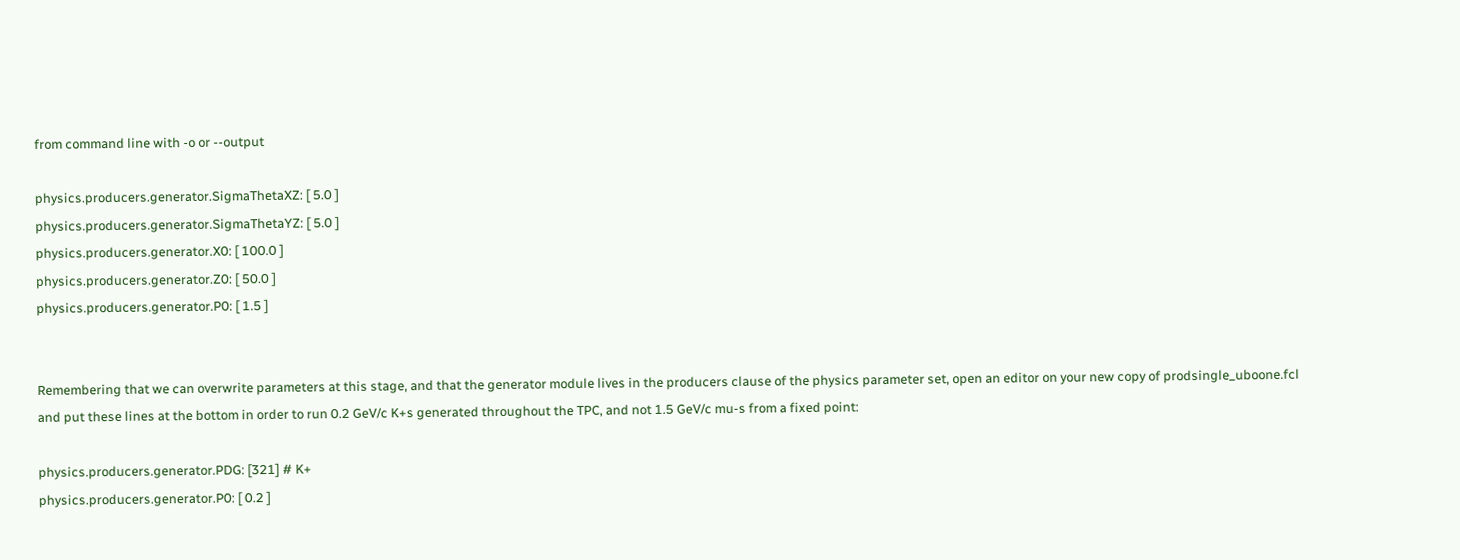from command line with -o or --output

physics.producers.generator.SigmaThetaXZ: [ 5.0 ]
physics.producers.generator.SigmaThetaYZ: [ 5.0 ]
physics.producers.generator.X0: [ 100.0 ]
physics.producers.generator.Z0: [ 50.0 ]
physics.producers.generator.P0: [ 1.5 ]


Remembering that we can overwrite parameters at this stage, and that the generator module lives in the producers clause of the physics parameter set, open an editor on your new copy of prodsingle_uboone.fcl and put these lines at the bottom in order to run 0.2 GeV/c K+s generated throughout the TPC, and not 1.5 GeV/c mu-s from a fixed point:

physics.producers.generator.PDG: [321] # K+
physics.producers.generator.P0: [ 0.2 ]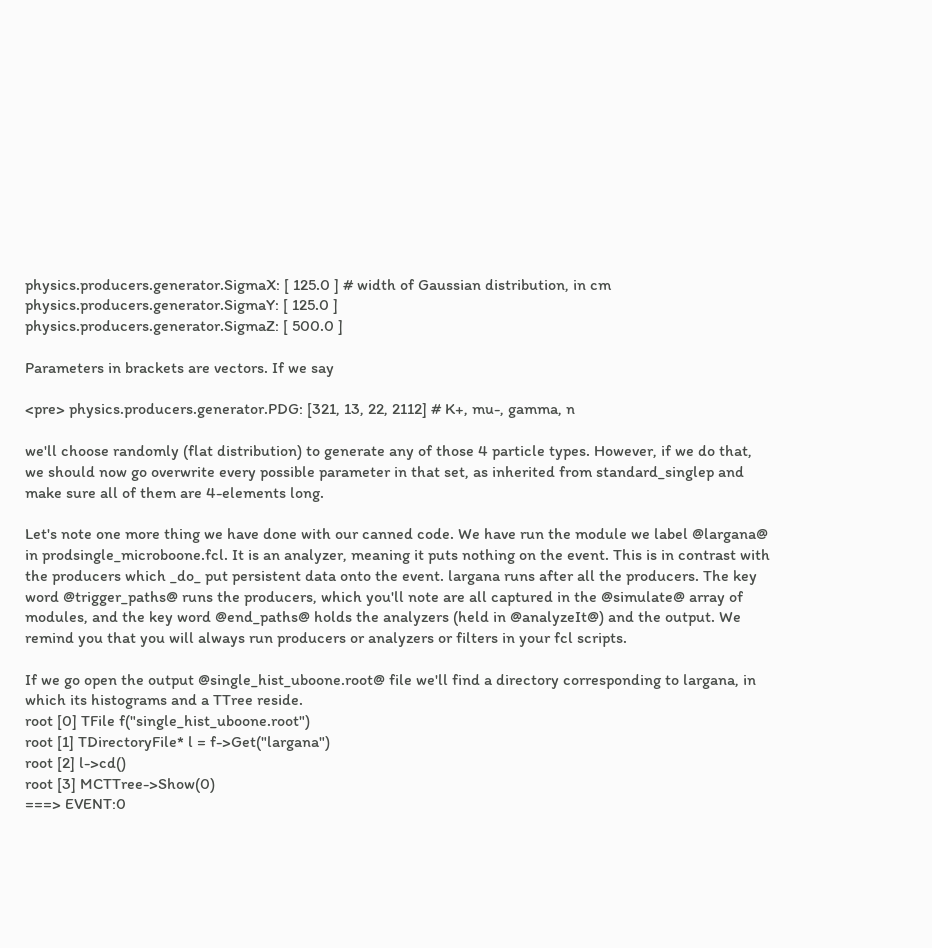physics.producers.generator.SigmaX: [ 125.0 ] # width of Gaussian distribution, in cm
physics.producers.generator.SigmaY: [ 125.0 ]
physics.producers.generator.SigmaZ: [ 500.0 ]

Parameters in brackets are vectors. If we say

<pre> physics.producers.generator.PDG: [321, 13, 22, 2112] # K+, mu-, gamma, n

we'll choose randomly (flat distribution) to generate any of those 4 particle types. However, if we do that, we should now go overwrite every possible parameter in that set, as inherited from standard_singlep and make sure all of them are 4-elements long.

Let's note one more thing we have done with our canned code. We have run the module we label @largana@ in prodsingle_microboone.fcl. It is an analyzer, meaning it puts nothing on the event. This is in contrast with the producers which _do_ put persistent data onto the event. largana runs after all the producers. The key word @trigger_paths@ runs the producers, which you'll note are all captured in the @simulate@ array of modules, and the key word @end_paths@ holds the analyzers (held in @analyzeIt@) and the output. We remind you that you will always run producers or analyzers or filters in your fcl scripts.

If we go open the output @single_hist_uboone.root@ file we'll find a directory corresponding to largana, in which its histograms and a TTree reside.
root [0] TFile f("single_hist_uboone.root")
root [1] TDirectoryFile* l = f->Get("largana")
root [2] l->cd()
root [3] MCTTree->Show(0)
===> EVENT:0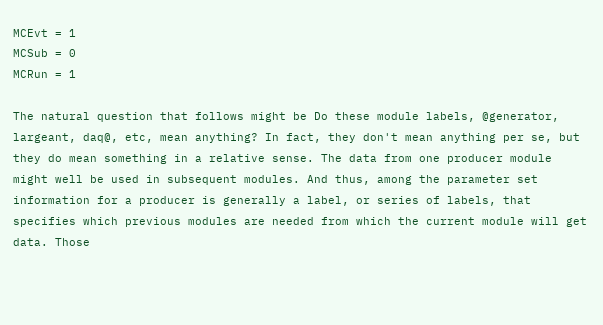MCEvt = 1
MCSub = 0
MCRun = 1

The natural question that follows might be Do these module labels, @generator, largeant, daq@, etc, mean anything? In fact, they don't mean anything per se, but they do mean something in a relative sense. The data from one producer module might well be used in subsequent modules. And thus, among the parameter set information for a producer is generally a label, or series of labels, that specifies which previous modules are needed from which the current module will get data. Those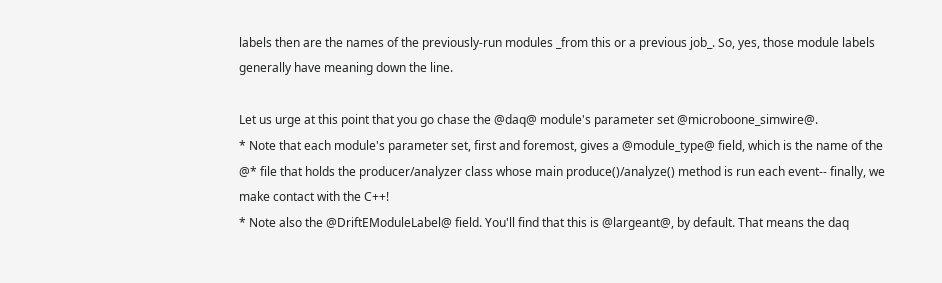labels then are the names of the previously-run modules _from this or a previous job_. So, yes, those module labels generally have meaning down the line.

Let us urge at this point that you go chase the @daq@ module's parameter set @microboone_simwire@.
* Note that each module's parameter set, first and foremost, gives a @module_type@ field, which is the name of the @* file that holds the producer/analyzer class whose main produce()/analyze() method is run each event-- finally, we make contact with the C++!
* Note also the @DriftEModuleLabel@ field. You'll find that this is @largeant@, by default. That means the daq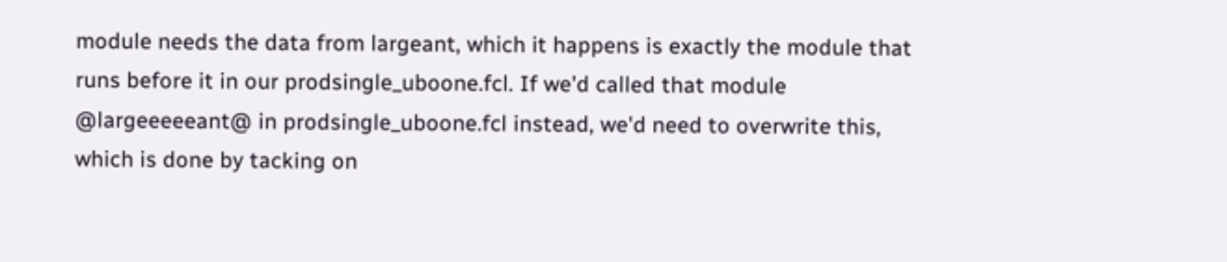module needs the data from largeant, which it happens is exactly the module that runs before it in our prodsingle_uboone.fcl. If we'd called that module @largeeeeeant@ in prodsingle_uboone.fcl instead, we'd need to overwrite this, which is done by tacking on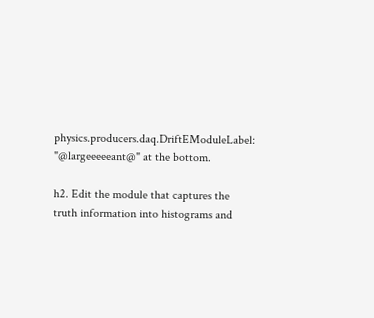physics.producers.daq.DriftEModuleLabel: "@largeeeeeant@" at the bottom.

h2. Edit the module that captures the truth information into histograms and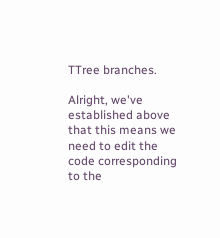TTree branches.

Alright, we've established above that this means we need to edit the code corresponding to the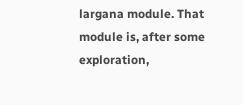largana module. That module is, after some exploration,